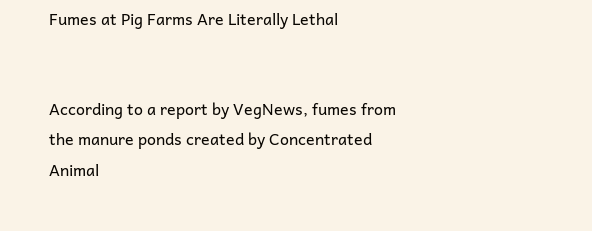Fumes at Pig Farms Are Literally Lethal


According to a report by VegNews, fumes from the manure ponds created by Concentrated Animal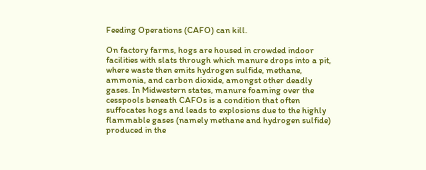Feeding Operations (CAFO) can kill.

On factory farms, hogs are housed in crowded indoor facilities with slats through which manure drops into a pit, where waste then emits hydrogen sulfide, methane, ammonia, and carbon dioxide, amongst other deadly gases. In Midwestern states, manure foaming over the cesspools beneath CAFOs is a condition that often suffocates hogs and leads to explosions due to the highly flammable gases (namely methane and hydrogen sulfide) produced in the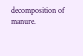decomposition of manure.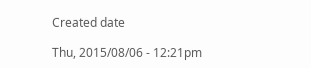Created date

Thu, 2015/08/06 - 12:21pm